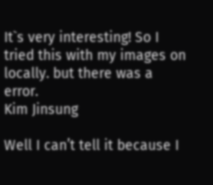It`s very interesting! So I tried this with my images on locally. but there was a error.
Kim Jinsung

Well I can’t tell it because I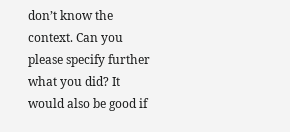don’t know the context. Can you please specify further what you did? It would also be good if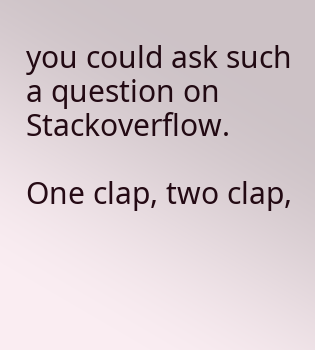you could ask such a question on Stackoverflow.

One clap, two clap,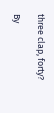three clap, forty?

By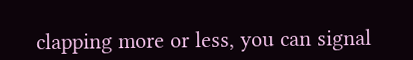clapping more or less, you can signal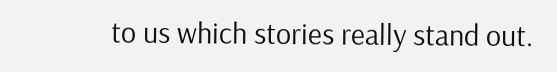to us which stories really stand out.